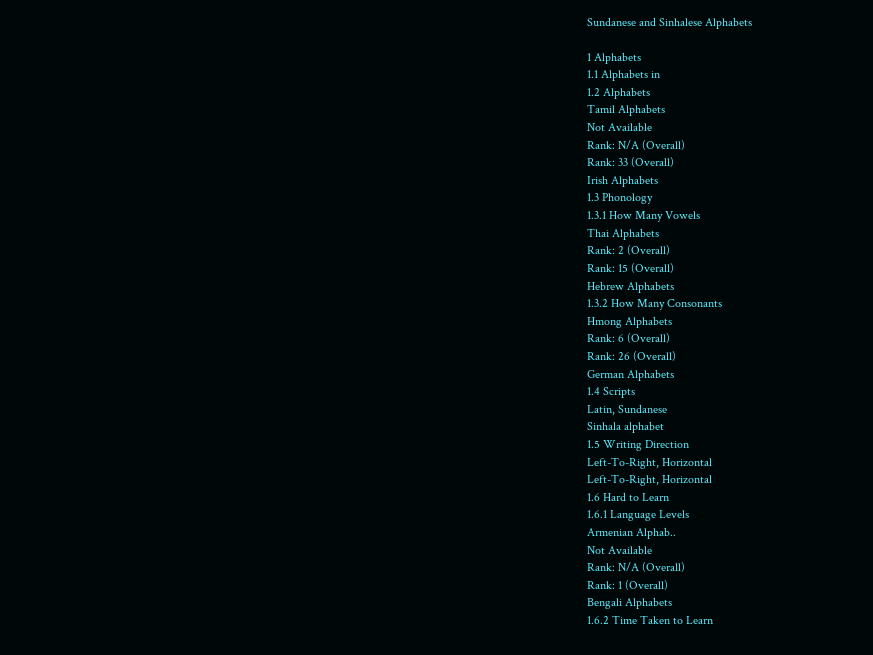Sundanese and Sinhalese Alphabets

1 Alphabets
1.1 Alphabets in
1.2 Alphabets
Tamil Alphabets
Not Available
Rank: N/A (Overall)
Rank: 33 (Overall)
Irish Alphabets
1.3 Phonology
1.3.1 How Many Vowels
Thai Alphabets
Rank: 2 (Overall)
Rank: 15 (Overall)
Hebrew Alphabets
1.3.2 How Many Consonants
Hmong Alphabets
Rank: 6 (Overall)
Rank: 26 (Overall)
German Alphabets
1.4 Scripts
Latin, Sundanese
Sinhala alphabet
1.5 Writing Direction
Left-To-Right, Horizontal
Left-To-Right, Horizontal
1.6 Hard to Learn
1.6.1 Language Levels
Armenian Alphab..
Not Available
Rank: N/A (Overall)
Rank: 1 (Overall)
Bengali Alphabets
1.6.2 Time Taken to Learn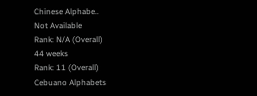Chinese Alphabe..
Not Available
Rank: N/A (Overall)
44 weeks
Rank: 11 (Overall)
Cebuano Alphabets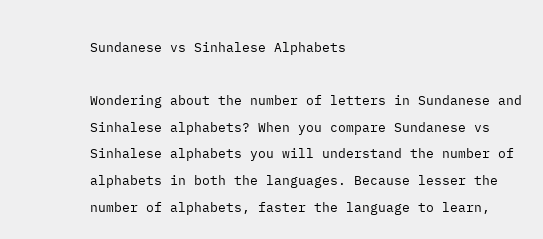Sundanese vs Sinhalese Alphabets

Wondering about the number of letters in Sundanese and Sinhalese alphabets? When you compare Sundanese vs Sinhalese alphabets you will understand the number of alphabets in both the languages. Because lesser the number of alphabets, faster the language to learn,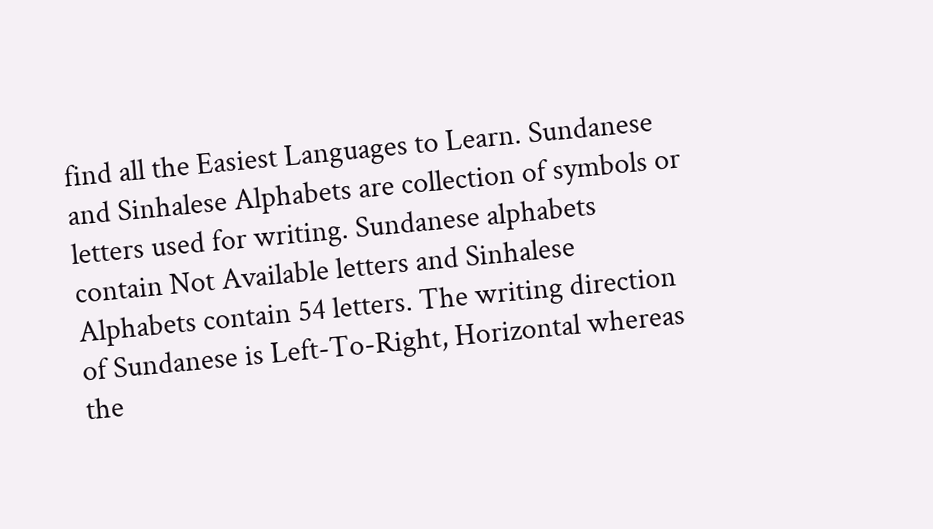find all the Easiest Languages to Learn. Sundanese and Sinhalese Alphabets are collection of symbols or letters used for writing. Sundanese alphabets contain Not Available letters and Sinhalese Alphabets contain 54 letters. The writing direction of Sundanese is Left-To-Right, Horizontal whereas the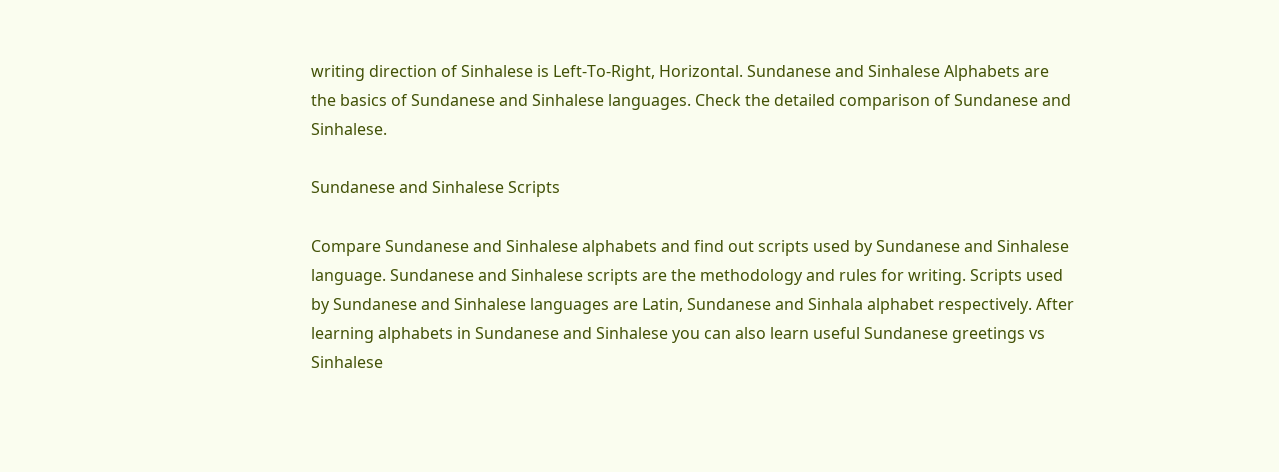writing direction of Sinhalese is Left-To-Right, Horizontal. Sundanese and Sinhalese Alphabets are the basics of Sundanese and Sinhalese languages. Check the detailed comparison of Sundanese and Sinhalese.

Sundanese and Sinhalese Scripts

Compare Sundanese and Sinhalese alphabets and find out scripts used by Sundanese and Sinhalese language. Sundanese and Sinhalese scripts are the methodology and rules for writing. Scripts used by Sundanese and Sinhalese languages are Latin, Sundanese and Sinhala alphabet respectively. After learning alphabets in Sundanese and Sinhalese you can also learn useful Sundanese greetings vs Sinhalese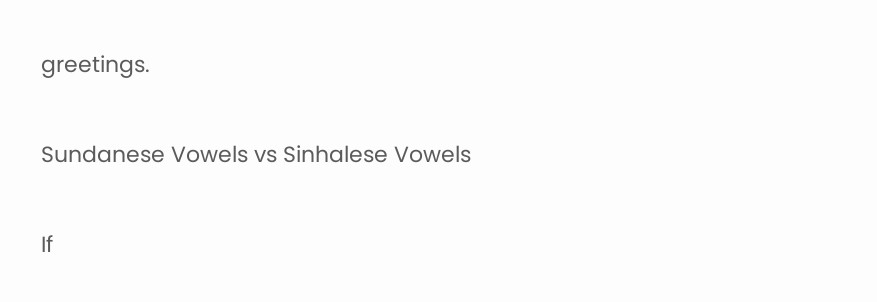greetings.

Sundanese Vowels vs Sinhalese Vowels

If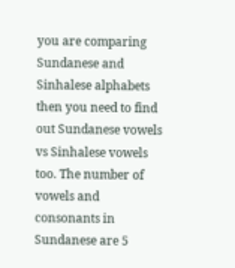you are comparing Sundanese and Sinhalese alphabets then you need to find out Sundanese vowels vs Sinhalese vowels too. The number of vowels and consonants in Sundanese are 5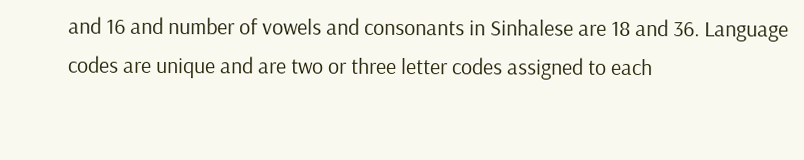and 16 and number of vowels and consonants in Sinhalese are 18 and 36. Language codes are unique and are two or three letter codes assigned to each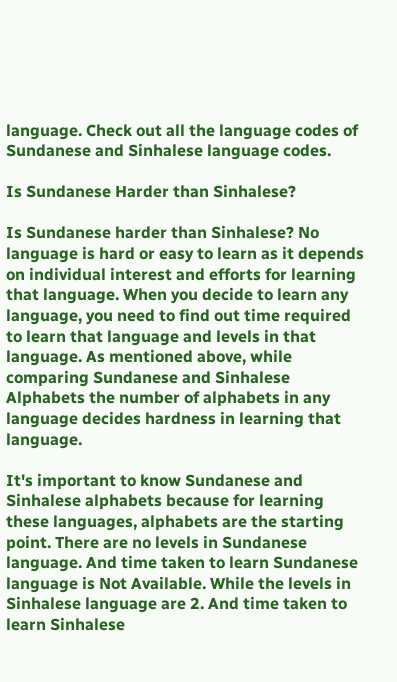language. Check out all the language codes of Sundanese and Sinhalese language codes.

Is Sundanese Harder than Sinhalese?

Is Sundanese harder than Sinhalese? No language is hard or easy to learn as it depends on individual interest and efforts for learning that language. When you decide to learn any language, you need to find out time required to learn that language and levels in that language. As mentioned above, while comparing Sundanese and Sinhalese Alphabets the number of alphabets in any language decides hardness in learning that language.

It's important to know Sundanese and Sinhalese alphabets because for learning these languages, alphabets are the starting point. There are no levels in Sundanese language. And time taken to learn Sundanese language is Not Available. While the levels in Sinhalese language are 2. And time taken to learn Sinhalese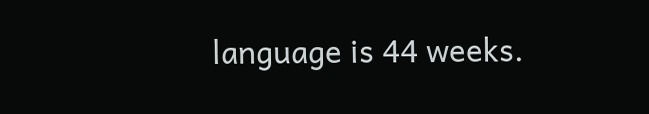language is 44 weeks.